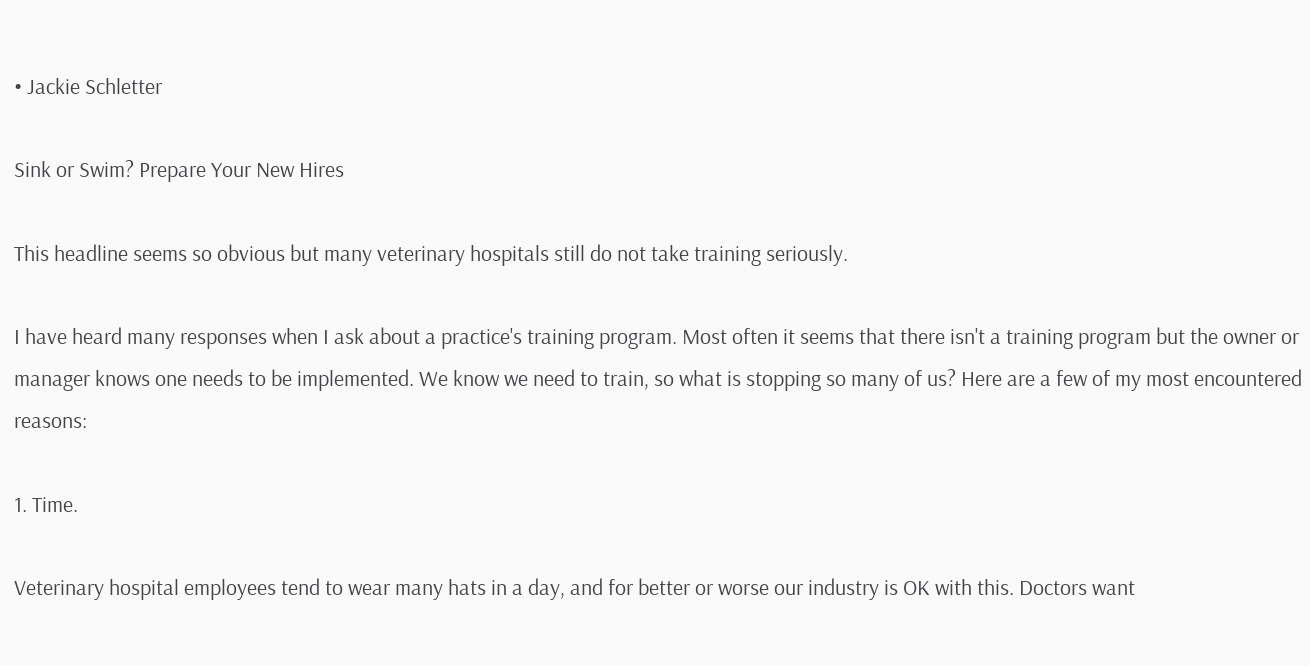• Jackie Schletter

Sink or Swim? Prepare Your New Hires

This headline seems so obvious but many veterinary hospitals still do not take training seriously.

I have heard many responses when I ask about a practice's training program. Most often it seems that there isn't a training program but the owner or manager knows one needs to be implemented. We know we need to train, so what is stopping so many of us? Here are a few of my most encountered reasons:

1. Time.

Veterinary hospital employees tend to wear many hats in a day, and for better or worse our industry is OK with this. Doctors want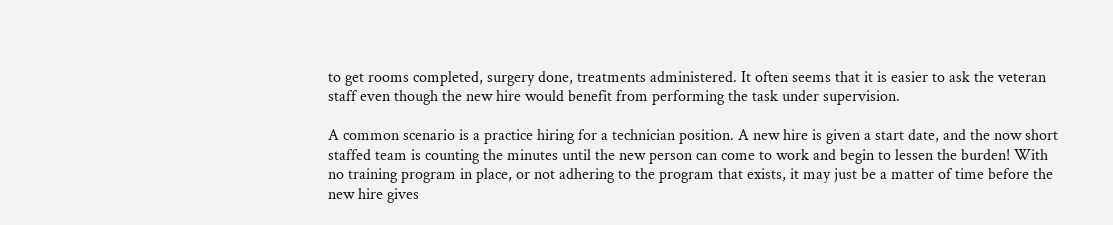to get rooms completed, surgery done, treatments administered. It often seems that it is easier to ask the veteran staff even though the new hire would benefit from performing the task under supervision.

A common scenario is a practice hiring for a technician position. A new hire is given a start date, and the now short staffed team is counting the minutes until the new person can come to work and begin to lessen the burden! With no training program in place, or not adhering to the program that exists, it may just be a matter of time before the new hire gives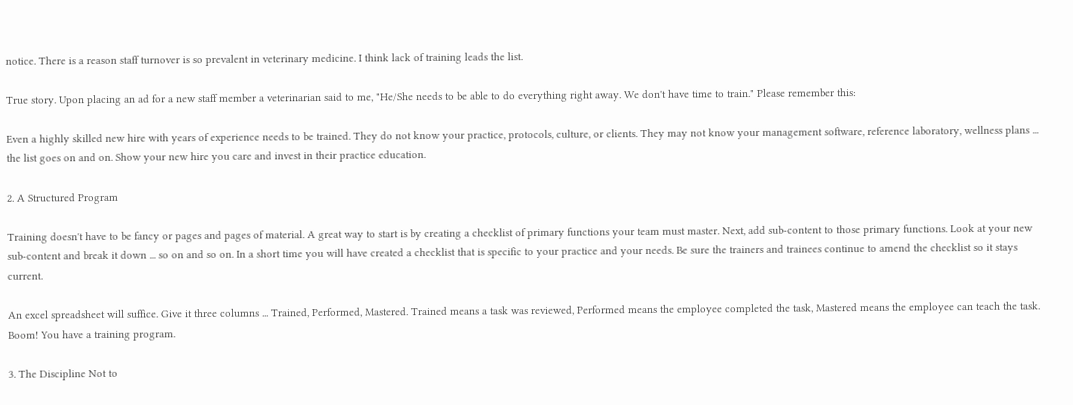notice. There is a reason staff turnover is so prevalent in veterinary medicine. I think lack of training leads the list.

True story. Upon placing an ad for a new staff member a veterinarian said to me, "He/She needs to be able to do everything right away. We don't have time to train." Please remember this:

Even a highly skilled new hire with years of experience needs to be trained. They do not know your practice, protocols, culture, or clients. They may not know your management software, reference laboratory, wellness plans ... the list goes on and on. Show your new hire you care and invest in their practice education.

2. A Structured Program

Training doesn't have to be fancy or pages and pages of material. A great way to start is by creating a checklist of primary functions your team must master. Next, add sub-content to those primary functions. Look at your new sub-content and break it down ... so on and so on. In a short time you will have created a checklist that is specific to your practice and your needs. Be sure the trainers and trainees continue to amend the checklist so it stays current.

An excel spreadsheet will suffice. Give it three columns ... Trained, Performed, Mastered. Trained means a task was reviewed, Performed means the employee completed the task, Mastered means the employee can teach the task. Boom! You have a training program.

3. The Discipline Not to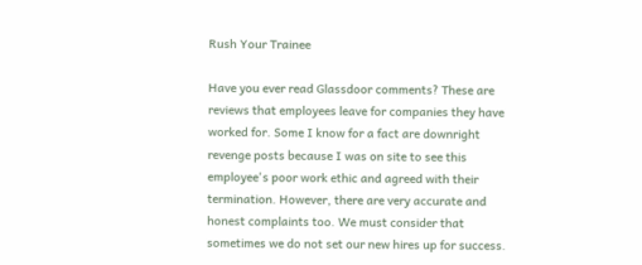Rush Your Trainee

Have you ever read Glassdoor comments? These are reviews that employees leave for companies they have worked for. Some I know for a fact are downright revenge posts because I was on site to see this employee's poor work ethic and agreed with their termination. However, there are very accurate and honest complaints too. We must consider that sometimes we do not set our new hires up for success.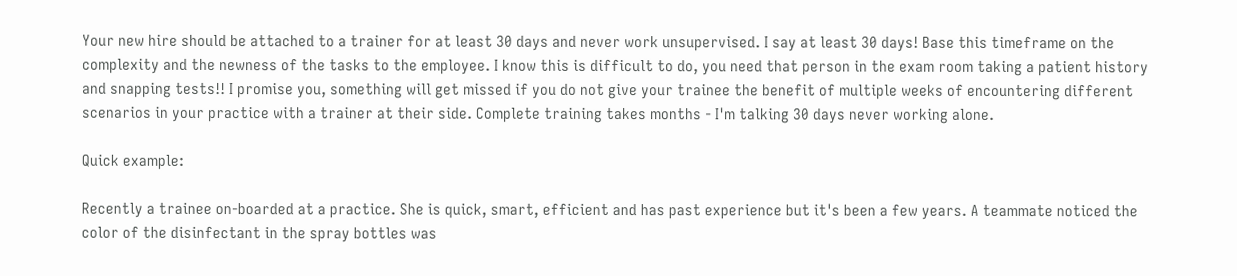Your new hire should be attached to a trainer for at least 30 days and never work unsupervised. I say at least 30 days! Base this timeframe on the complexity and the newness of the tasks to the employee. I know this is difficult to do, you need that person in the exam room taking a patient history and snapping tests!! I promise you, something will get missed if you do not give your trainee the benefit of multiple weeks of encountering different scenarios in your practice with a trainer at their side. Complete training takes months - I'm talking 30 days never working alone.

Quick example:

Recently a trainee on-boarded at a practice. She is quick, smart, efficient and has past experience but it's been a few years. A teammate noticed the color of the disinfectant in the spray bottles was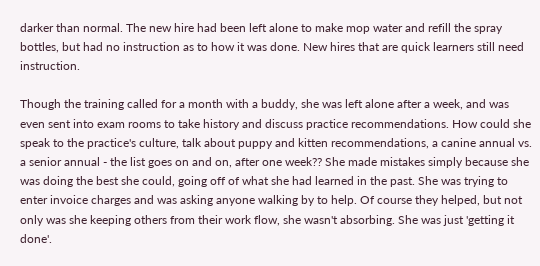darker than normal. The new hire had been left alone to make mop water and refill the spray bottles, but had no instruction as to how it was done. New hires that are quick learners still need instruction.

Though the training called for a month with a buddy, she was left alone after a week, and was even sent into exam rooms to take history and discuss practice recommendations. How could she speak to the practice's culture, talk about puppy and kitten recommendations, a canine annual vs. a senior annual - the list goes on and on, after one week?? She made mistakes simply because she was doing the best she could, going off of what she had learned in the past. She was trying to enter invoice charges and was asking anyone walking by to help. Of course they helped, but not only was she keeping others from their work flow, she wasn't absorbing. She was just 'getting it done'.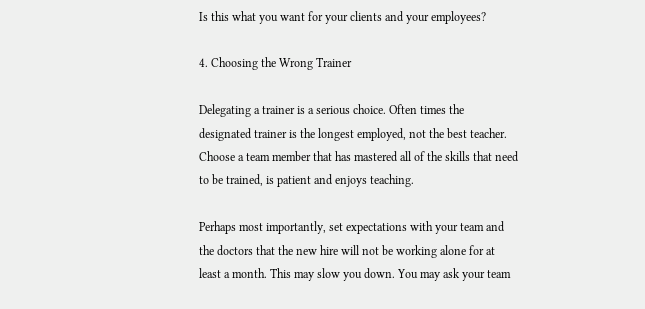Is this what you want for your clients and your employees?

4. Choosing the Wrong Trainer

Delegating a trainer is a serious choice. Often times the designated trainer is the longest employed, not the best teacher. Choose a team member that has mastered all of the skills that need to be trained, is patient and enjoys teaching.

Perhaps most importantly, set expectations with your team and the doctors that the new hire will not be working alone for at least a month. This may slow you down. You may ask your team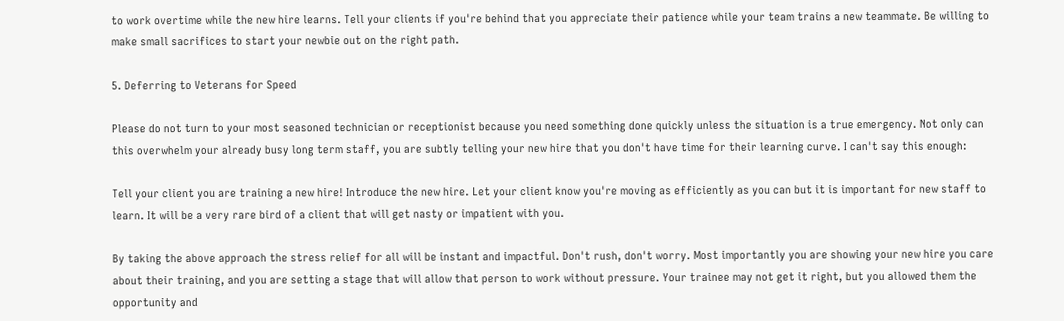to work overtime while the new hire learns. Tell your clients if you're behind that you appreciate their patience while your team trains a new teammate. Be willing to make small sacrifices to start your newbie out on the right path.

5. Deferring to Veterans for Speed

Please do not turn to your most seasoned technician or receptionist because you need something done quickly unless the situation is a true emergency. Not only can this overwhelm your already busy long term staff, you are subtly telling your new hire that you don't have time for their learning curve. I can't say this enough:

Tell your client you are training a new hire! Introduce the new hire. Let your client know you're moving as efficiently as you can but it is important for new staff to learn. It will be a very rare bird of a client that will get nasty or impatient with you.

By taking the above approach the stress relief for all will be instant and impactful. Don't rush, don't worry. Most importantly you are showing your new hire you care about their training, and you are setting a stage that will allow that person to work without pressure. Your trainee may not get it right, but you allowed them the opportunity and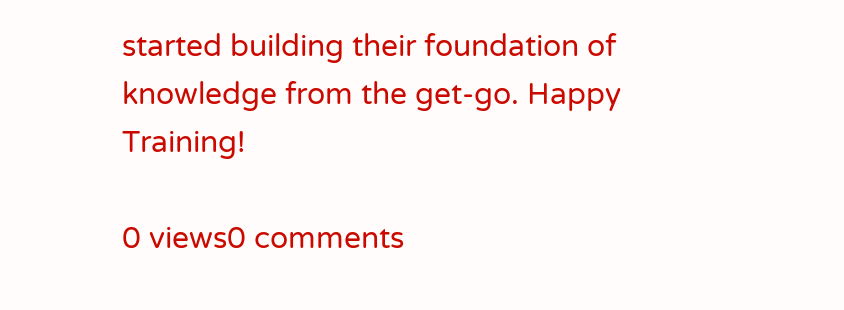started building their foundation of knowledge from the get-go. Happy Training!

0 views0 comments